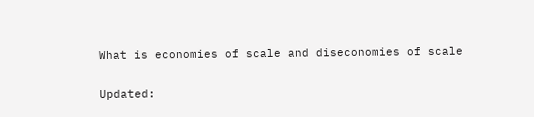What is economies of scale and diseconomies of scale

Updated: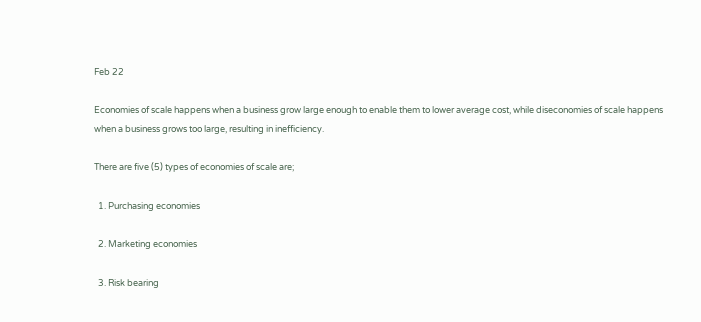Feb 22

Economies of scale happens when a business grow large enough to enable them to lower average cost, while diseconomies of scale happens when a business grows too large, resulting in inefficiency.

There are five (5) types of economies of scale are;

  1. Purchasing economies

  2. Marketing economies

  3. Risk bearing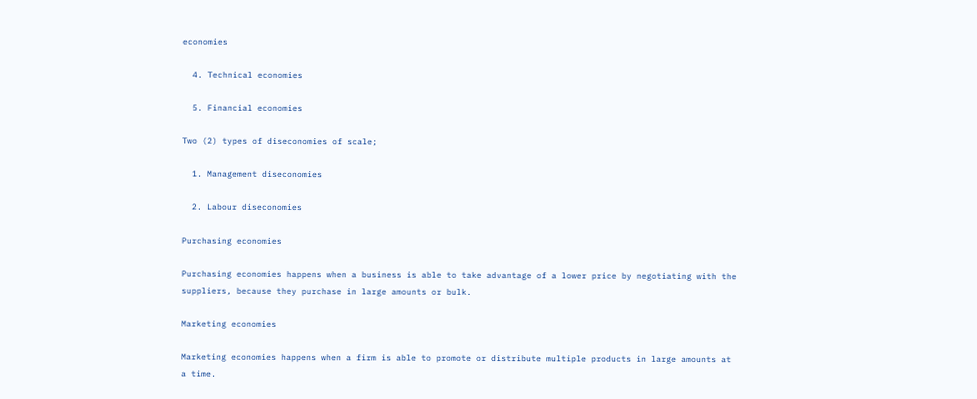economies

  4. Technical economies

  5. Financial economies

Two (2) types of diseconomies of scale;

  1. Management diseconomies

  2. Labour diseconomies

Purchasing economies

Purchasing economies happens when a business is able to take advantage of a lower price by negotiating with the suppliers, because they purchase in large amounts or bulk.

Marketing economies

Marketing economies happens when a firm is able to promote or distribute multiple products in large amounts at a time.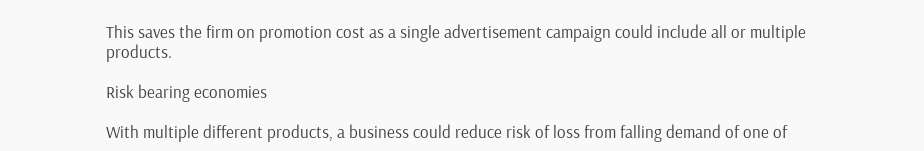This saves the firm on promotion cost as a single advertisement campaign could include all or multiple products.

Risk bearing economies

With multiple different products, a business could reduce risk of loss from falling demand of one of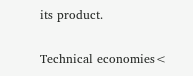its product.

Technical economies<